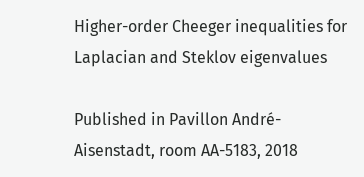Higher-order Cheeger inequalities for Laplacian and Steklov eigenvalues

Published in Pavillon André-Aisenstadt, room AA-5183, 2018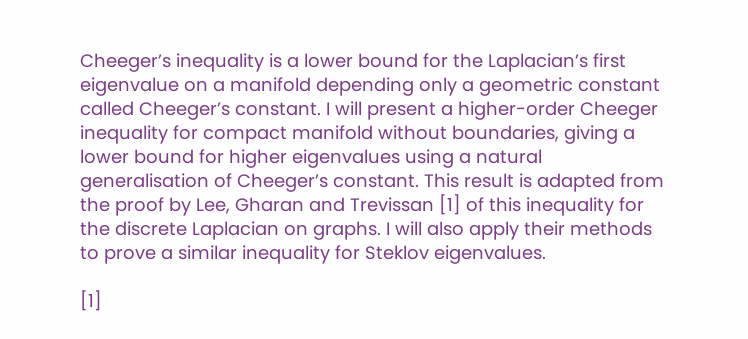Cheeger’s inequality is a lower bound for the Laplacian’s first eigenvalue on a manifold depending only a geometric constant called Cheeger’s constant. I will present a higher-order Cheeger inequality for compact manifold without boundaries, giving a lower bound for higher eigenvalues using a natural generalisation of Cheeger’s constant. This result is adapted from the proof by Lee, Gharan and Trevissan [1] of this inequality for the discrete Laplacian on graphs. I will also apply their methods to prove a similar inequality for Steklov eigenvalues.

[1]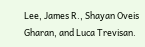Lee, James R., Shayan Oveis Gharan, and Luca Trevisan.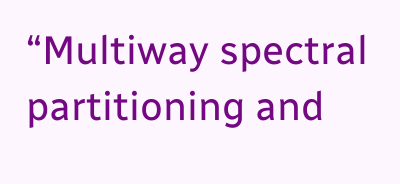“Multiway spectral partitioning and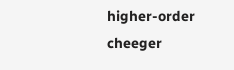higher-order cheeger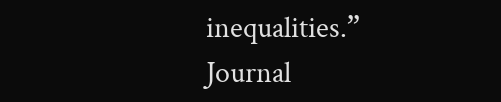inequalities.” Journal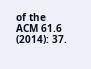of the ACM 61.6 (2014): 37.